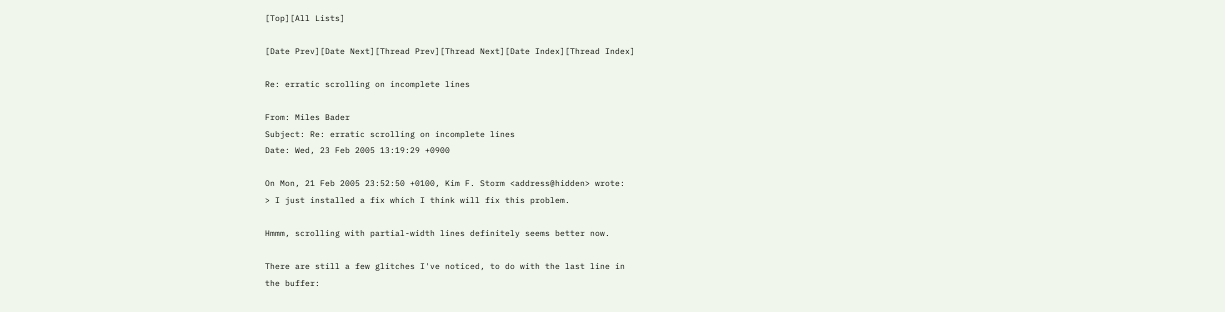[Top][All Lists]

[Date Prev][Date Next][Thread Prev][Thread Next][Date Index][Thread Index]

Re: erratic scrolling on incomplete lines

From: Miles Bader
Subject: Re: erratic scrolling on incomplete lines
Date: Wed, 23 Feb 2005 13:19:29 +0900

On Mon, 21 Feb 2005 23:52:50 +0100, Kim F. Storm <address@hidden> wrote:
> I just installed a fix which I think will fix this problem.

Hmmm, scrolling with partial-width lines definitely seems better now.

There are still a few glitches I've noticed, to do with the last line in
the buffer: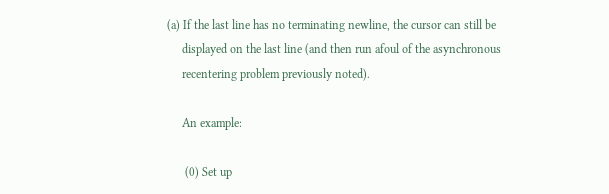(a) If the last line has no terminating newline, the cursor can still be
     displayed on the last line (and then run afoul of the asynchronous
     recentering problem previously noted).

     An example:

      (0) Set up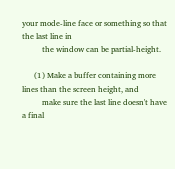your mode-line face or something so that the last line in
          the window can be partial-height.

      (1) Make a buffer containing more lines than the screen height, and
          make sure the last line doesn't have a final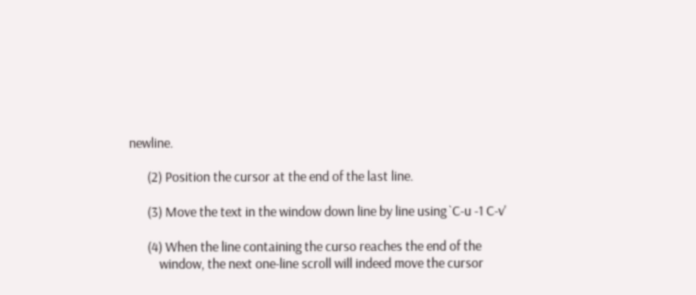newline.

      (2) Position the cursor at the end of the last line.

      (3) Move the text in the window down line by line using `C-u -1 C-v'

      (4) When the line containing the curso reaches the end of the
          window, the next one-line scroll will indeed move the cursor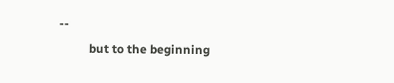--
          but to the beginning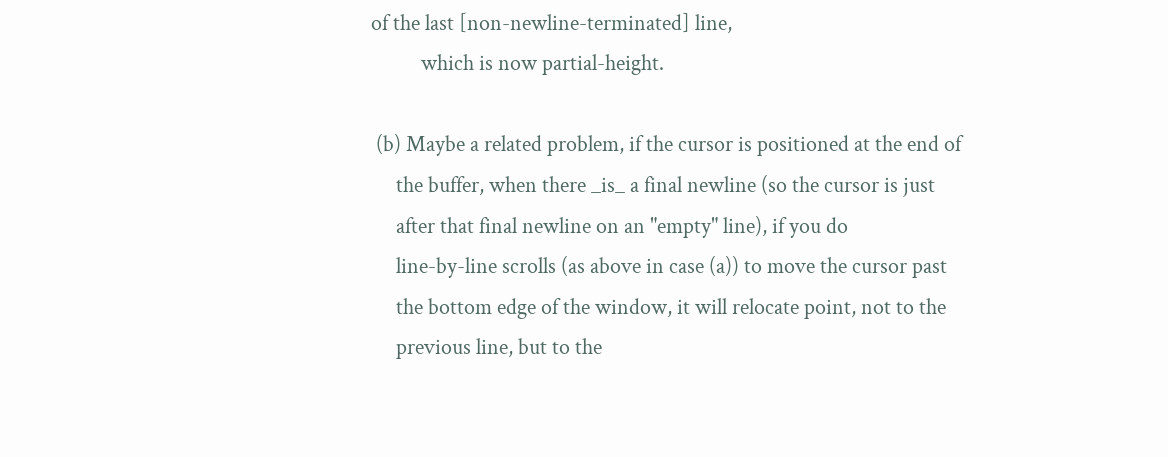of the last [non-newline-terminated] line,
          which is now partial-height.

 (b) Maybe a related problem, if the cursor is positioned at the end of
     the buffer, when there _is_ a final newline (so the cursor is just
     after that final newline on an "empty" line), if you do
     line-by-line scrolls (as above in case (a)) to move the cursor past
     the bottom edge of the window, it will relocate point, not to the
     previous line, but to the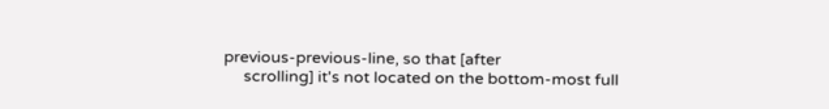previous-previous-line, so that [after
     scrolling] it's not located on the bottom-most full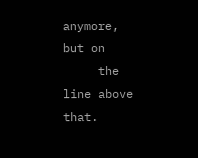anymore, but on
     the line above that.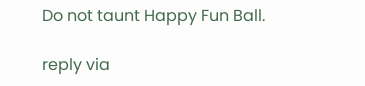Do not taunt Happy Fun Ball.

reply via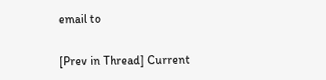email to

[Prev in Thread] Current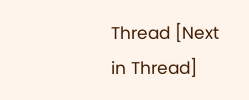Thread [Next in Thread]